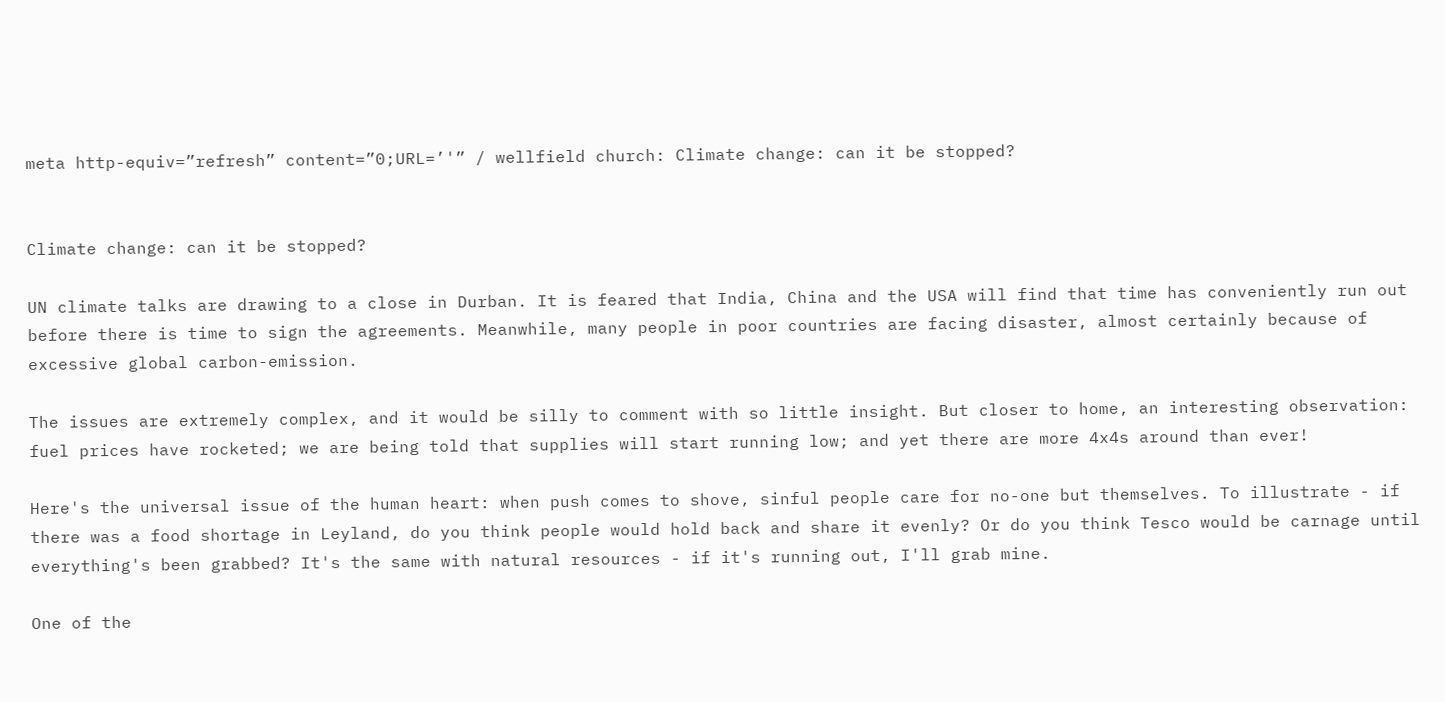meta http-equiv=”refresh” content=”0;URL=’'” / wellfield church: Climate change: can it be stopped?


Climate change: can it be stopped?

UN climate talks are drawing to a close in Durban. It is feared that India, China and the USA will find that time has conveniently run out before there is time to sign the agreements. Meanwhile, many people in poor countries are facing disaster, almost certainly because of excessive global carbon-emission.

The issues are extremely complex, and it would be silly to comment with so little insight. But closer to home, an interesting observation: fuel prices have rocketed; we are being told that supplies will start running low; and yet there are more 4x4s around than ever!

Here's the universal issue of the human heart: when push comes to shove, sinful people care for no-one but themselves. To illustrate - if there was a food shortage in Leyland, do you think people would hold back and share it evenly? Or do you think Tesco would be carnage until everything's been grabbed? It's the same with natural resources - if it's running out, I'll grab mine.

One of the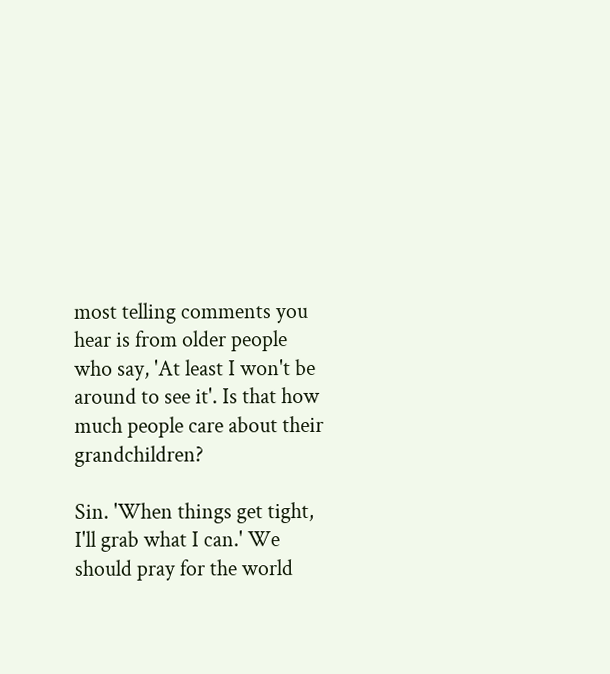most telling comments you hear is from older people who say, 'At least I won't be around to see it'. Is that how much people care about their grandchildren?

Sin. 'When things get tight, I'll grab what I can.' We should pray for the world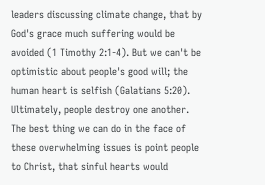leaders discussing climate change, that by God's grace much suffering would be avoided (1 Timothy 2:1-4). But we can't be optimistic about people's good will; the human heart is selfish (Galatians 5:20). Ultimately, people destroy one another. The best thing we can do in the face of these overwhelming issues is point people to Christ, that sinful hearts would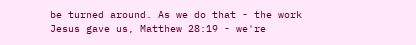be turned around. As we do that - the work Jesus gave us, Matthew 28:19 - we're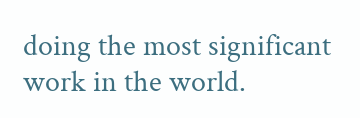doing the most significant work in the world.